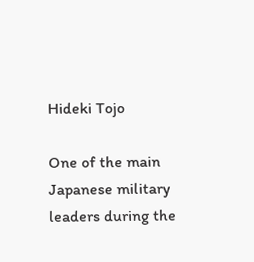Hideki Tojo

One of the main Japanese military leaders during the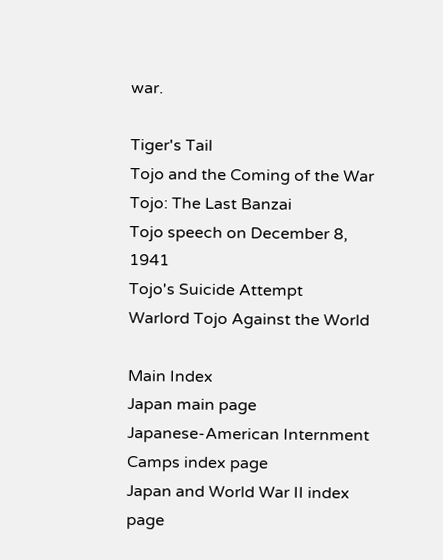war.

Tiger's Tail
Tojo and the Coming of the War
Tojo: The Last Banzai
Tojo speech on December 8, 1941
Tojo's Suicide Attempt
Warlord Tojo Against the World

Main Index
Japan main page
Japanese-American Internment Camps index page
Japan and World War II index page